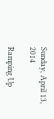Sunday, April 13, 2014

Ramping Up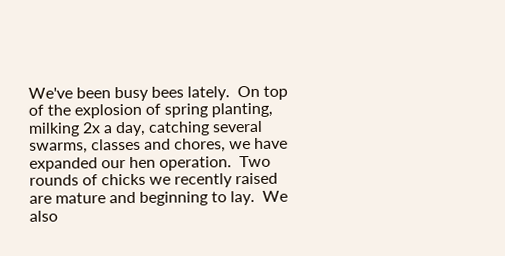We've been busy bees lately.  On top of the explosion of spring planting, milking 2x a day, catching several swarms, classes and chores, we have expanded our hen operation.  Two rounds of chicks we recently raised are mature and beginning to lay.  We also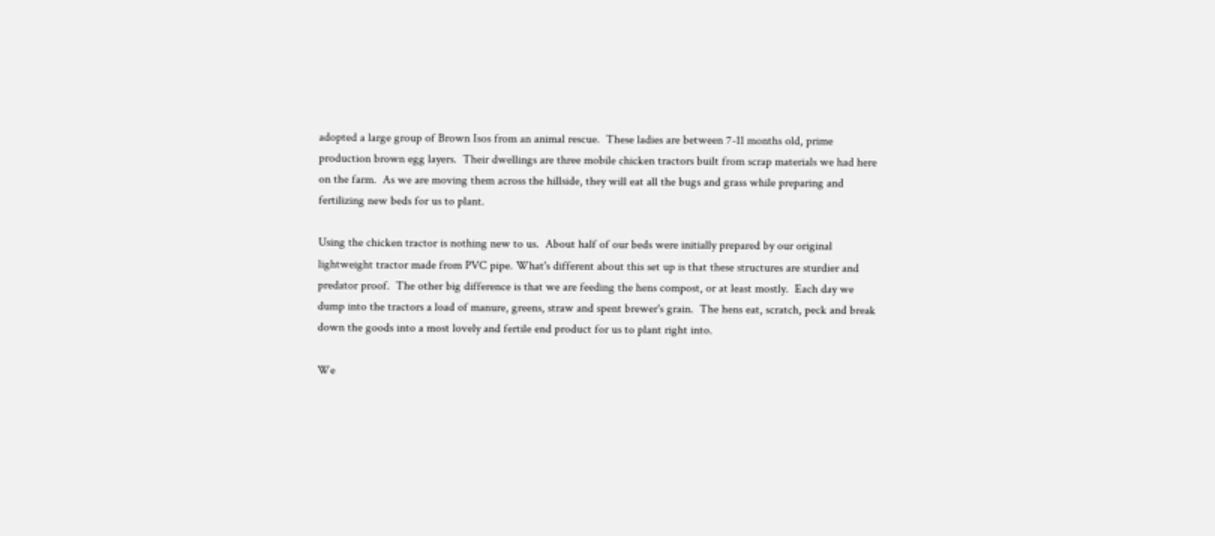adopted a large group of Brown Isos from an animal rescue.  These ladies are between 7-11 months old, prime production brown egg layers.  Their dwellings are three mobile chicken tractors built from scrap materials we had here on the farm.  As we are moving them across the hillside, they will eat all the bugs and grass while preparing and fertilizing new beds for us to plant.

Using the chicken tractor is nothing new to us.  About half of our beds were initially prepared by our original lightweight tractor made from PVC pipe. What's different about this set up is that these structures are sturdier and  predator proof.  The other big difference is that we are feeding the hens compost, or at least mostly.  Each day we dump into the tractors a load of manure, greens, straw and spent brewer's grain.  The hens eat, scratch, peck and break down the goods into a most lovely and fertile end product for us to plant right into.

We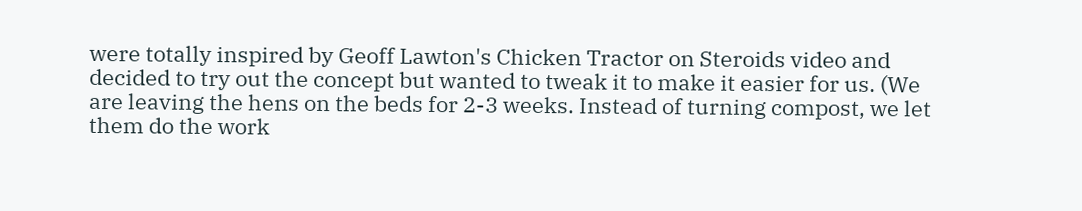were totally inspired by Geoff Lawton's Chicken Tractor on Steroids video and decided to try out the concept but wanted to tweak it to make it easier for us. (We are leaving the hens on the beds for 2-3 weeks. Instead of turning compost, we let them do the work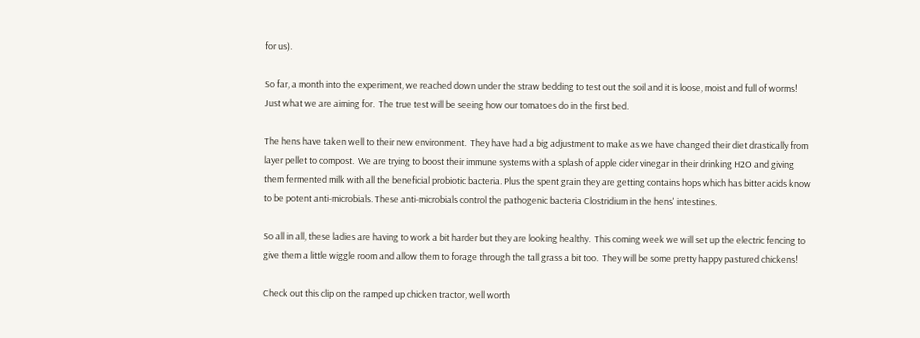for us).

So far, a month into the experiment, we reached down under the straw bedding to test out the soil and it is loose, moist and full of worms!  Just what we are aiming for.  The true test will be seeing how our tomatoes do in the first bed.

The hens have taken well to their new environment.  They have had a big adjustment to make as we have changed their diet drastically from layer pellet to compost.  We are trying to boost their immune systems with a splash of apple cider vinegar in their drinking H2O and giving them fermented milk with all the beneficial probiotic bacteria. Plus the spent grain they are getting contains hops which has bitter acids know to be potent anti-microbials. These anti-microbials control the pathogenic bacteria Clostridium in the hens' intestines.

So all in all, these ladies are having to work a bit harder but they are looking healthy.  This coming week we will set up the electric fencing to give them a little wiggle room and allow them to forage through the tall grass a bit too.  They will be some pretty happy pastured chickens!

Check out this clip on the ramped up chicken tractor, well worth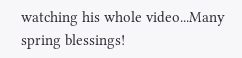watching his whole video...Many spring blessings!